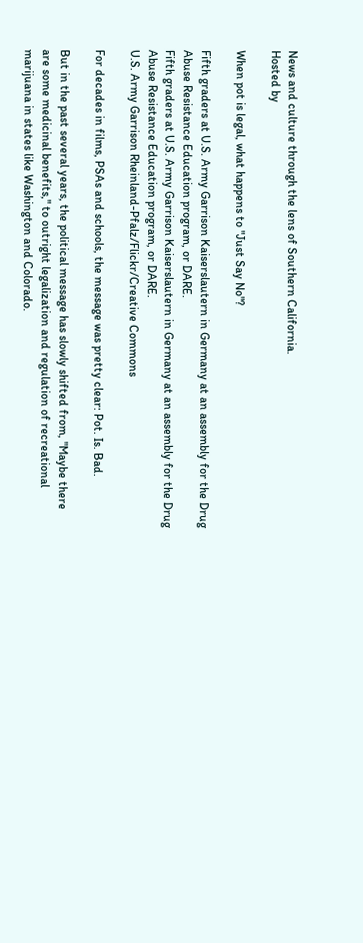News and culture through the lens of Southern California.
Hosted by

When pot is legal, what happens to "Just Say No"?

Fifth graders at U.S. Army Garrison Kaiserslautern in Germany at an assembly for the Drug Abuse Resistance Education program, or DARE.
Fifth graders at U.S. Army Garrison Kaiserslautern in Germany at an assembly for the Drug Abuse Resistance Education program, or DARE.
U.S. Army Garrison Rheinland-Pfalz/Flickr/Creative Commons

For decades in films, PSAs and schools, the message was pretty clear: Pot. Is. Bad.

But in the past several years, the political message has slowly shifted from, "Maybe there are some medicinal benefits," to outright legalization and regulation of recreational marijuana in states like Washington and Colorado.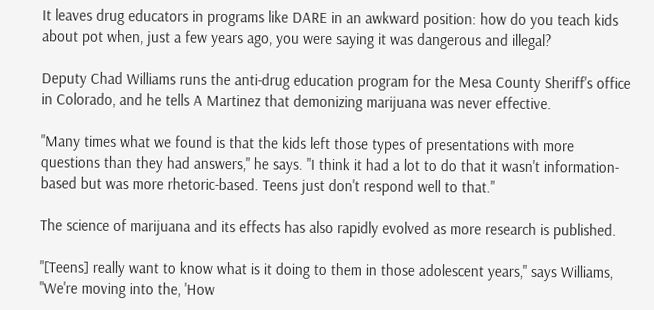It leaves drug educators in programs like DARE in an awkward position: how do you teach kids about pot when, just a few years ago, you were saying it was dangerous and illegal?

Deputy Chad Williams runs the anti-drug education program for the Mesa County Sheriff's office in Colorado, and he tells A Martinez that demonizing marijuana was never effective.

"Many times what we found is that the kids left those types of presentations with more questions than they had answers," he says. "I think it had a lot to do that it wasn't information-based but was more rhetoric-based. Teens just don't respond well to that."

The science of marijuana and its effects has also rapidly evolved as more research is published.

"[Teens] really want to know what is it doing to them in those adolescent years," says Williams, "We're moving into the, 'How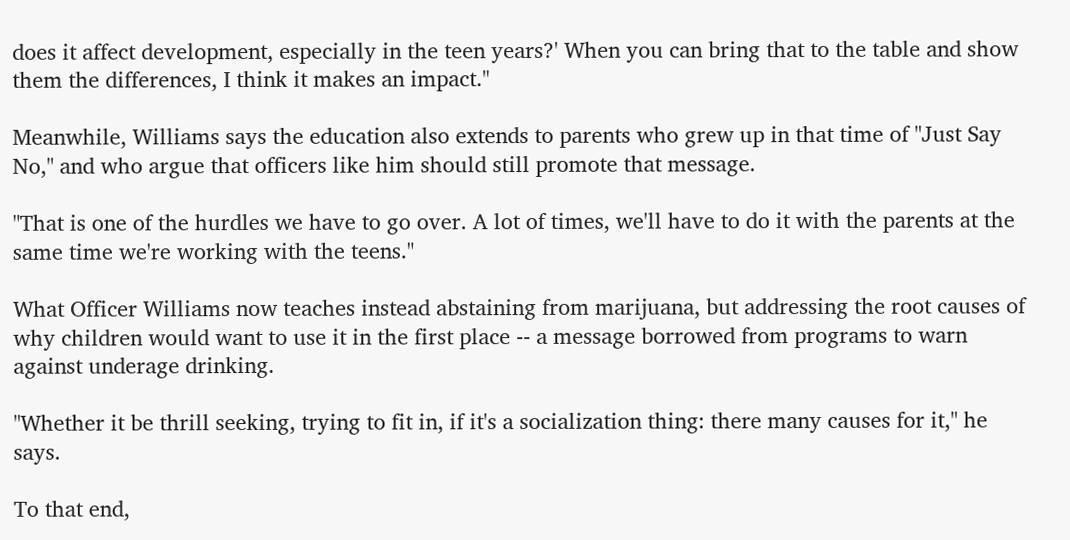does it affect development, especially in the teen years?' When you can bring that to the table and show them the differences, I think it makes an impact."

Meanwhile, Williams says the education also extends to parents who grew up in that time of "Just Say No," and who argue that officers like him should still promote that message.

"That is one of the hurdles we have to go over. A lot of times, we'll have to do it with the parents at the same time we're working with the teens."

What Officer Williams now teaches instead abstaining from marijuana, but addressing the root causes of why children would want to use it in the first place -- a message borrowed from programs to warn against underage drinking.

"Whether it be thrill seeking, trying to fit in, if it's a socialization thing: there many causes for it," he says.

To that end,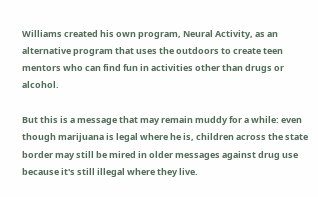Williams created his own program, Neural Activity, as an alternative program that uses the outdoors to create teen mentors who can find fun in activities other than drugs or alcohol.

But this is a message that may remain muddy for a while: even though marijuana is legal where he is, children across the state border may still be mired in older messages against drug use because it's still illegal where they live.